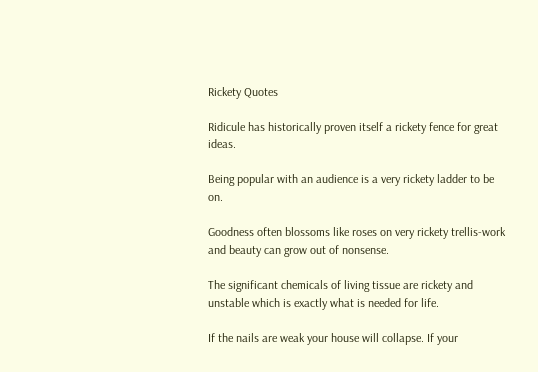Rickety Quotes

Ridicule has historically proven itself a rickety fence for great ideas.

Being popular with an audience is a very rickety ladder to be on.

Goodness often blossoms like roses on very rickety trellis-work and beauty can grow out of nonsense.

The significant chemicals of living tissue are rickety and unstable which is exactly what is needed for life.

If the nails are weak your house will collapse. If your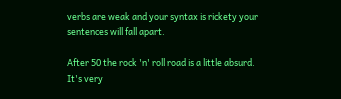verbs are weak and your syntax is rickety your sentences will fall apart.

After 50 the rock 'n' roll road is a little absurd. It's very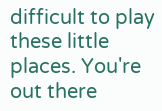difficult to play these little places. You're out there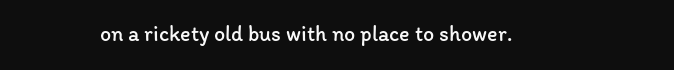on a rickety old bus with no place to shower.